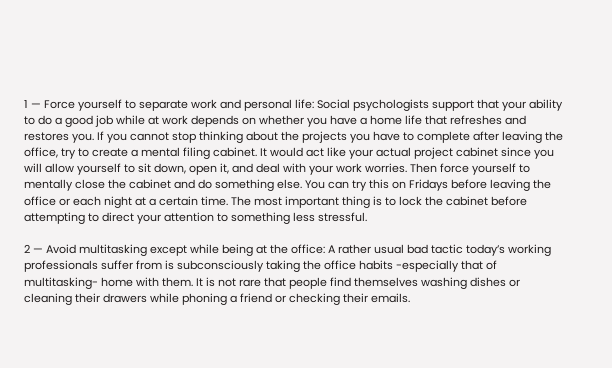1 — Force yourself to separate work and personal life: Social psychologists support that your ability to do a good job while at work depends on whether you have a home life that refreshes and restores you. If you cannot stop thinking about the projects you have to complete after leaving the office, try to create a mental filing cabinet. It would act like your actual project cabinet since you will allow yourself to sit down, open it, and deal with your work worries. Then force yourself to mentally close the cabinet and do something else. You can try this on Fridays before leaving the office or each night at a certain time. The most important thing is to lock the cabinet before attempting to direct your attention to something less stressful.

2 — Avoid multitasking except while being at the office: A rather usual bad tactic today’s working professionals suffer from is subconsciously taking the office habits -especially that of multitasking- home with them. It is not rare that people find themselves washing dishes or cleaning their drawers while phoning a friend or checking their emails.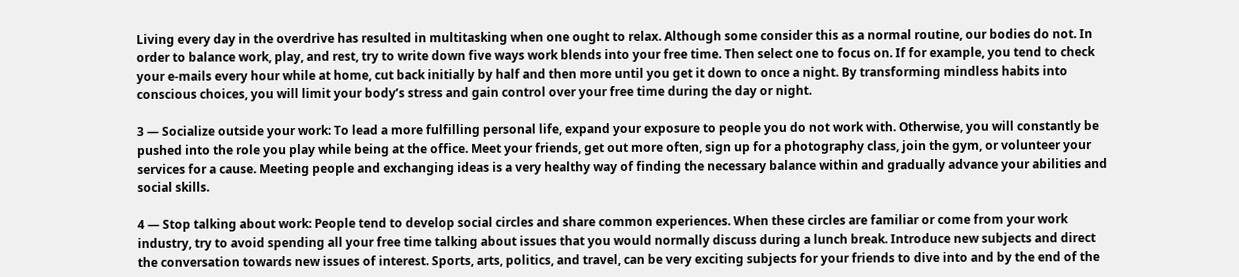Living every day in the overdrive has resulted in multitasking when one ought to relax. Although some consider this as a normal routine, our bodies do not. In order to balance work, play, and rest, try to write down five ways work blends into your free time. Then select one to focus on. If for example, you tend to check your e-mails every hour while at home, cut back initially by half and then more until you get it down to once a night. By transforming mindless habits into conscious choices, you will limit your body’s stress and gain control over your free time during the day or night.

3 — Socialize outside your work: To lead a more fulfilling personal life, expand your exposure to people you do not work with. Otherwise, you will constantly be pushed into the role you play while being at the office. Meet your friends, get out more often, sign up for a photography class, join the gym, or volunteer your services for a cause. Meeting people and exchanging ideas is a very healthy way of finding the necessary balance within and gradually advance your abilities and social skills.

4 — Stop talking about work: People tend to develop social circles and share common experiences. When these circles are familiar or come from your work industry, try to avoid spending all your free time talking about issues that you would normally discuss during a lunch break. Introduce new subjects and direct the conversation towards new issues of interest. Sports, arts, politics, and travel, can be very exciting subjects for your friends to dive into and by the end of the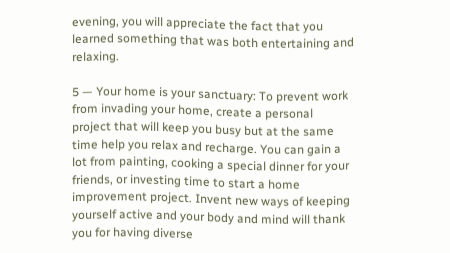evening, you will appreciate the fact that you learned something that was both entertaining and relaxing.

5 — Your home is your sanctuary: To prevent work from invading your home, create a personal project that will keep you busy but at the same time help you relax and recharge. You can gain a lot from painting, cooking a special dinner for your friends, or investing time to start a home improvement project. Invent new ways of keeping yourself active and your body and mind will thank you for having diverse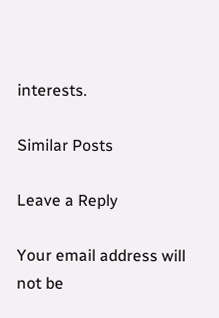interests.

Similar Posts

Leave a Reply

Your email address will not be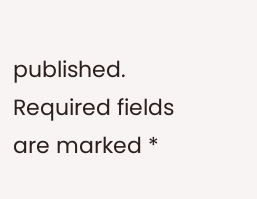published. Required fields are marked *